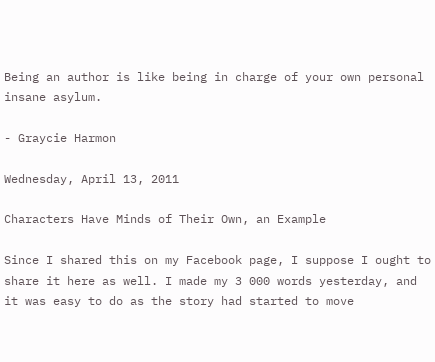Being an author is like being in charge of your own personal insane asylum.

- Graycie Harmon

Wednesday, April 13, 2011

Characters Have Minds of Their Own, an Example

Since I shared this on my Facebook page, I suppose I ought to share it here as well. I made my 3 000 words yesterday, and it was easy to do as the story had started to move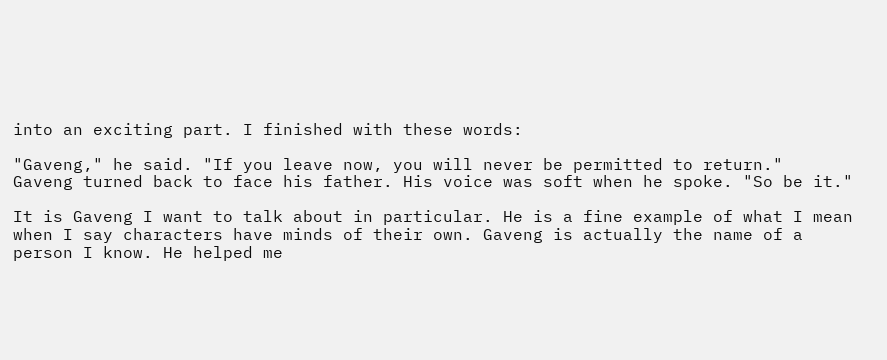into an exciting part. I finished with these words:

"Gaveng," he said. "If you leave now, you will never be permitted to return."
Gaveng turned back to face his father. His voice was soft when he spoke. "So be it."

It is Gaveng I want to talk about in particular. He is a fine example of what I mean when I say characters have minds of their own. Gaveng is actually the name of a person I know. He helped me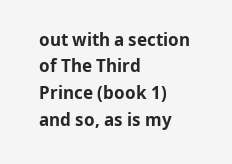out with a section of The Third Prince (book 1) and so, as is my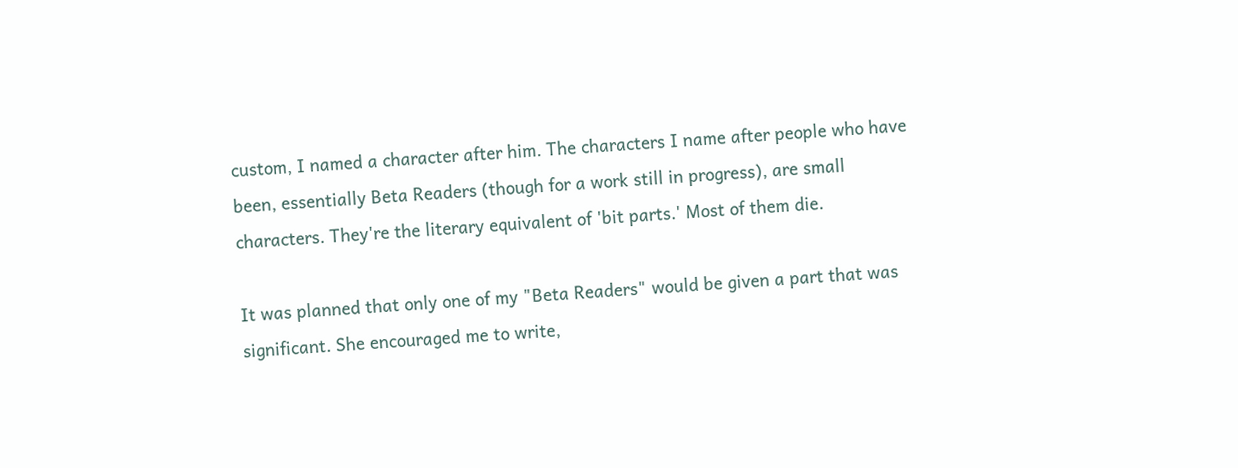custom, I named a character after him. The characters I name after people who have been, essentially Beta Readers (though for a work still in progress), are small characters. They're the literary equivalent of 'bit parts.' Most of them die.

It was planned that only one of my "Beta Readers" would be given a part that was significant. She encouraged me to write,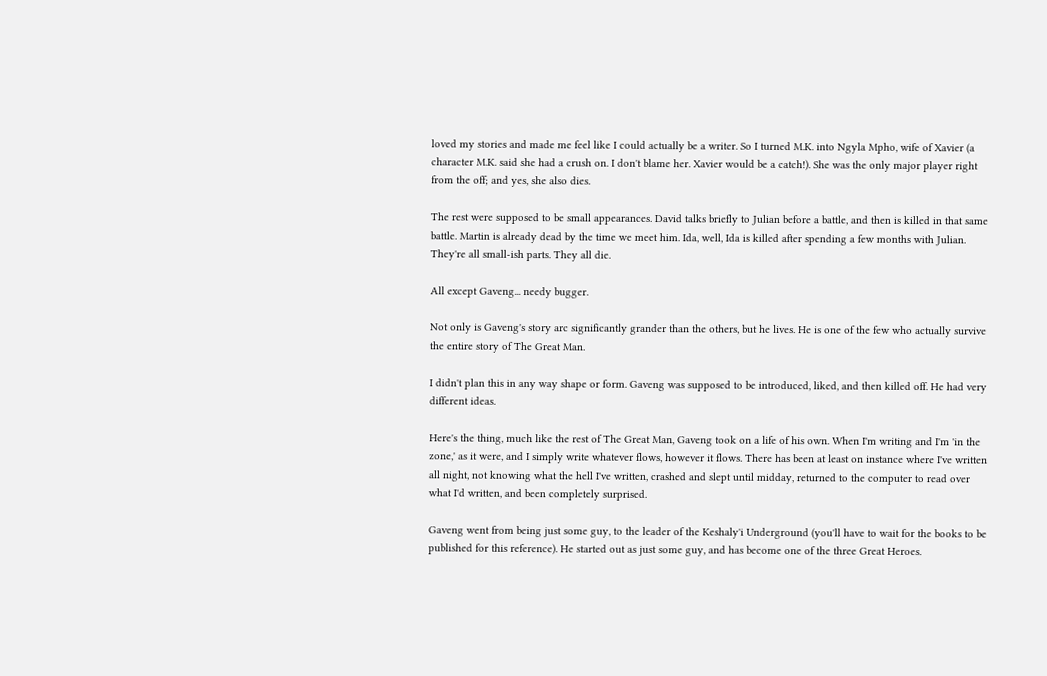loved my stories and made me feel like I could actually be a writer. So I turned M.K. into Ngyla Mpho, wife of Xavier (a character M.K. said she had a crush on. I don't blame her. Xavier would be a catch!). She was the only major player right from the off; and yes, she also dies.

The rest were supposed to be small appearances. David talks briefly to Julian before a battle, and then is killed in that same battle. Martin is already dead by the time we meet him. Ida, well, Ida is killed after spending a few months with Julian. They're all small-ish parts. They all die.

All except Gaveng... needy bugger.

Not only is Gaveng's story arc significantly grander than the others, but he lives. He is one of the few who actually survive the entire story of The Great Man.

I didn't plan this in any way shape or form. Gaveng was supposed to be introduced, liked, and then killed off. He had very different ideas.

Here's the thing, much like the rest of The Great Man, Gaveng took on a life of his own. When I'm writing and I'm 'in the zone,' as it were, and I simply write whatever flows, however it flows. There has been at least on instance where I've written all night, not knowing what the hell I've written, crashed and slept until midday, returned to the computer to read over what I'd written, and been completely surprised.

Gaveng went from being just some guy, to the leader of the Keshaly'i Underground (you'll have to wait for the books to be published for this reference). He started out as just some guy, and has become one of the three Great Heroes.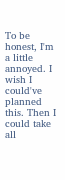To be honest, I'm a little annoyed. I wish I could've planned this. Then I could take all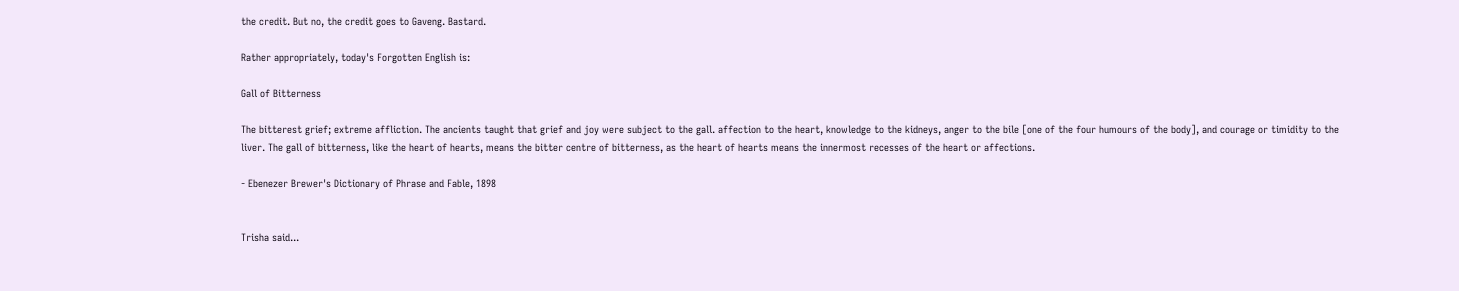the credit. But no, the credit goes to Gaveng. Bastard.

Rather appropriately, today's Forgotten English is:

Gall of Bitterness

The bitterest grief; extreme affliction. The ancients taught that grief and joy were subject to the gall. affection to the heart, knowledge to the kidneys, anger to the bile [one of the four humours of the body], and courage or timidity to the liver. The gall of bitterness, like the heart of hearts, means the bitter centre of bitterness, as the heart of hearts means the innermost recesses of the heart or affections.

- Ebenezer Brewer's Dictionary of Phrase and Fable, 1898


Trisha said...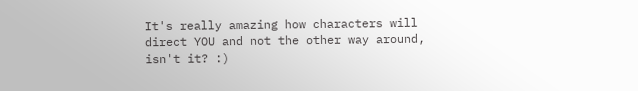It's really amazing how characters will direct YOU and not the other way around, isn't it? :)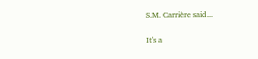S.M. Carrière said...

It's a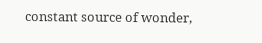constant source of wonder,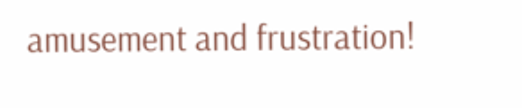amusement and frustration!